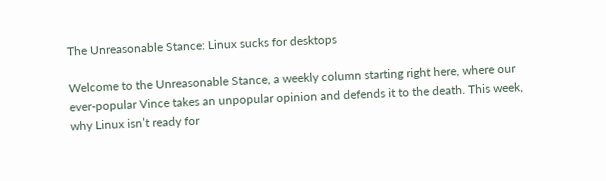The Unreasonable Stance: Linux sucks for desktops

Welcome to the Unreasonable Stance, a weekly column starting right here, where our ever-popular Vince takes an unpopular opinion and defends it to the death. This week, why Linux isn’t ready for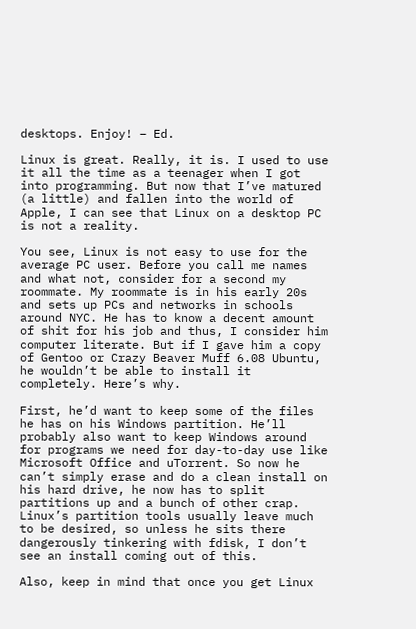desktops. Enjoy! – Ed.

Linux is great. Really, it is. I used to use it all the time as a teenager when I got into programming. But now that I’ve matured (a little) and fallen into the world of Apple, I can see that Linux on a desktop PC is not a reality.

You see, Linux is not easy to use for the average PC user. Before you call me names and what not, consider for a second my roommate. My roommate is in his early 20s and sets up PCs and networks in schools around NYC. He has to know a decent amount of shit for his job and thus, I consider him computer literate. But if I gave him a copy of Gentoo or Crazy Beaver Muff 6.08 Ubuntu, he wouldn’t be able to install it completely. Here’s why.

First, he’d want to keep some of the files he has on his Windows partition. He’ll probably also want to keep Windows around for programs we need for day-to-day use like Microsoft Office and uTorrent. So now he can’t simply erase and do a clean install on his hard drive, he now has to split partitions up and a bunch of other crap. Linux’s partition tools usually leave much to be desired, so unless he sits there dangerously tinkering with fdisk, I don’t see an install coming out of this.

Also, keep in mind that once you get Linux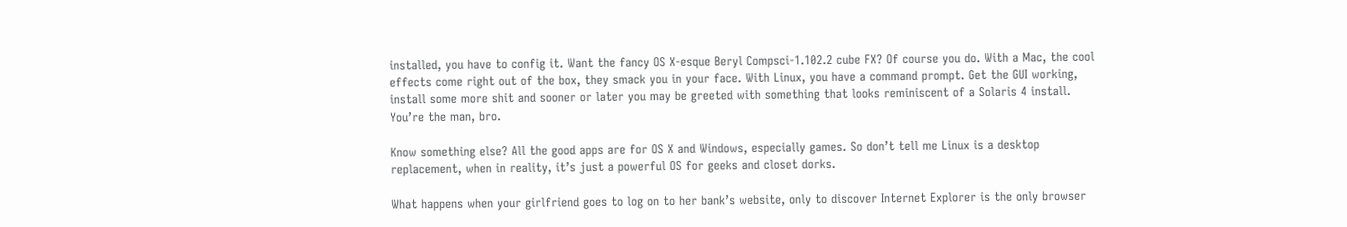installed, you have to config it. Want the fancy OS X-esque Beryl Compsci-1.102.2 cube FX? Of course you do. With a Mac, the cool effects come right out of the box, they smack you in your face. With Linux, you have a command prompt. Get the GUI working, install some more shit and sooner or later you may be greeted with something that looks reminiscent of a Solaris 4 install. You’re the man, bro.

Know something else? All the good apps are for OS X and Windows, especially games. So don’t tell me Linux is a desktop replacement, when in reality, it’s just a powerful OS for geeks and closet dorks.

What happens when your girlfriend goes to log on to her bank’s website, only to discover Internet Explorer is the only browser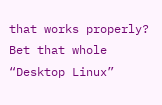that works properly? Bet that whole “Desktop Linux”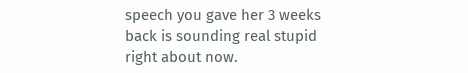speech you gave her 3 weeks back is sounding real stupid right about now.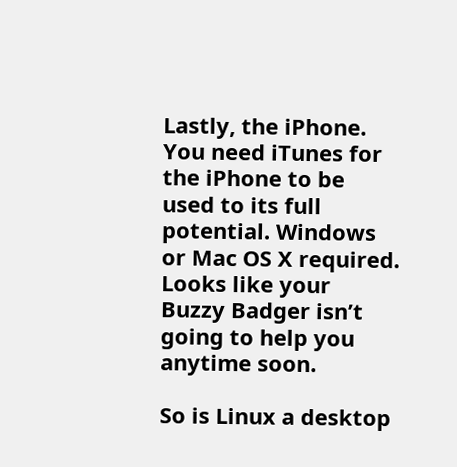Lastly, the iPhone. You need iTunes for the iPhone to be used to its full potential. Windows or Mac OS X required. Looks like your Buzzy Badger isn’t going to help you anytime soon.

So is Linux a desktop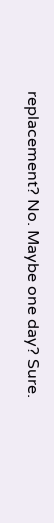replacement? No. Maybe one day? Sure.